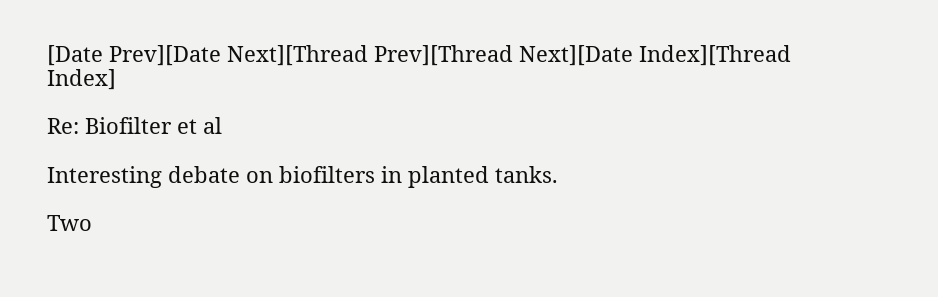[Date Prev][Date Next][Thread Prev][Thread Next][Date Index][Thread Index]

Re: Biofilter et al

Interesting debate on biofilters in planted tanks.

Two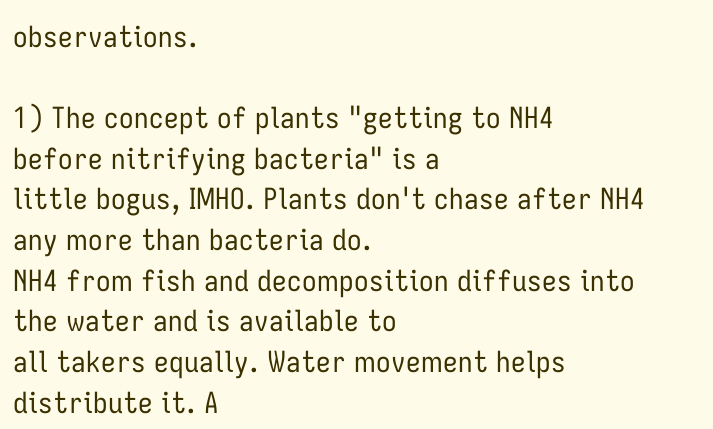observations.

1) The concept of plants "getting to NH4 before nitrifying bacteria" is a
little bogus, IMHO. Plants don't chase after NH4 any more than bacteria do.
NH4 from fish and decomposition diffuses into the water and is available to
all takers equally. Water movement helps distribute it. A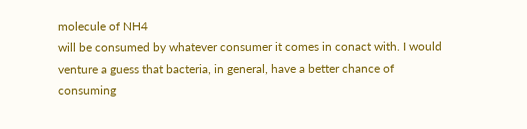molecule of NH4
will be consumed by whatever consumer it comes in conact with. I would
venture a guess that bacteria, in general, have a better chance of consuming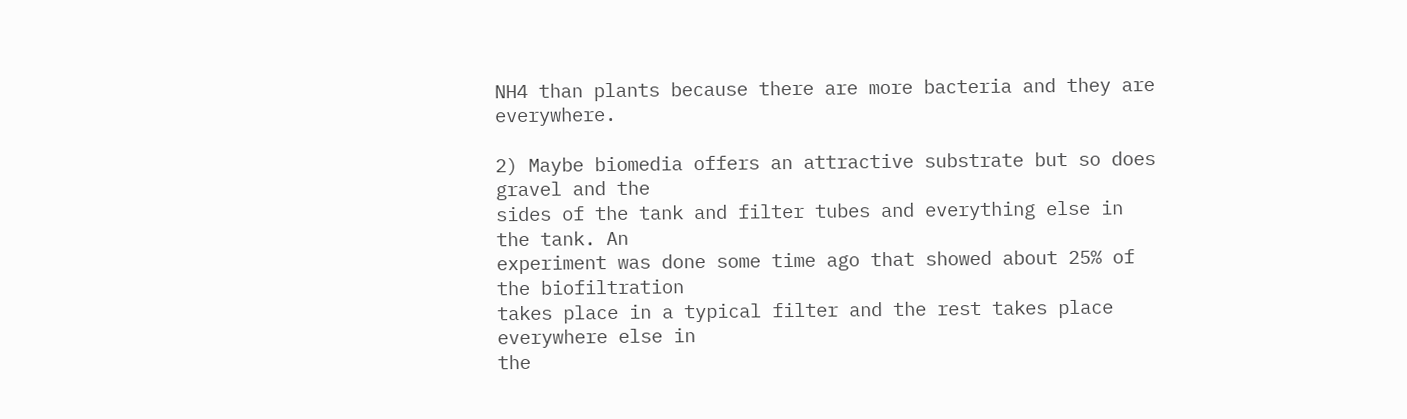NH4 than plants because there are more bacteria and they are everywhere.

2) Maybe biomedia offers an attractive substrate but so does gravel and the
sides of the tank and filter tubes and everything else in the tank. An
experiment was done some time ago that showed about 25% of the biofiltration
takes place in a typical filter and the rest takes place everywhere else in
the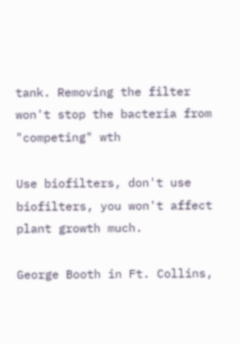tank. Removing the filter won't stop the bacteria from "competing" wth

Use biofilters, don't use biofilters, you won't affect plant growth much.

George Booth in Ft. Collins,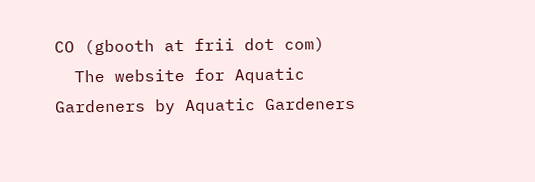CO (gbooth at frii dot com)
  The website for Aquatic Gardeners by Aquatic Gardeners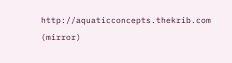http://aquaticconcepts.thekrib.com (mirror)